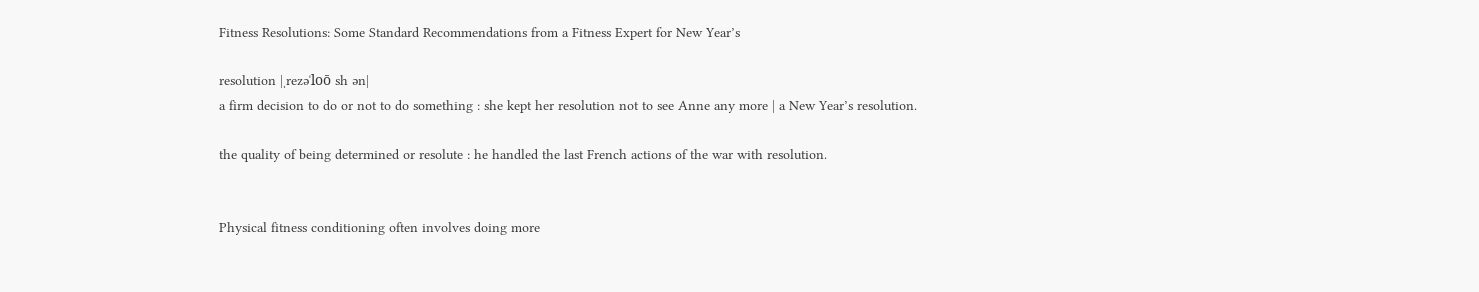Fitness Resolutions: Some Standard Recommendations from a Fitness Expert for New Year’s

resolution |ˌrezəˈloō sh ən|
a firm decision to do or not to do something : she kept her resolution not to see Anne any more | a New Year’s resolution.

the quality of being determined or resolute : he handled the last French actions of the war with resolution.


Physical fitness conditioning often involves doing more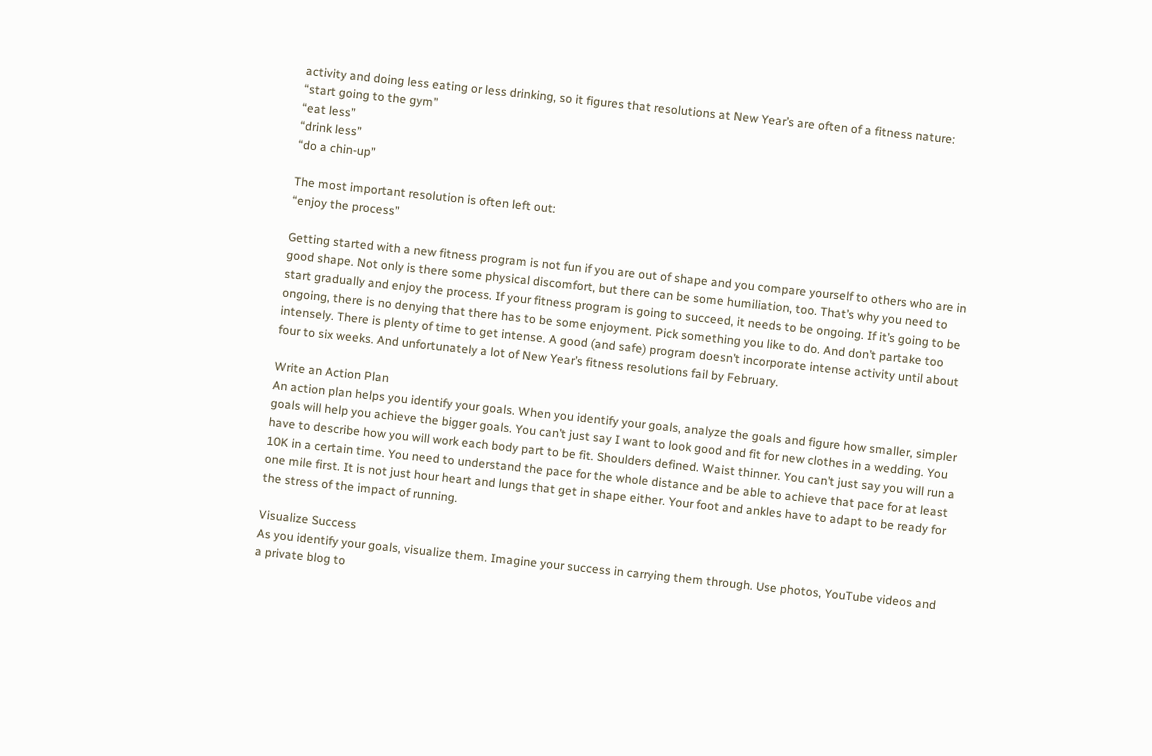activity and doing less eating or less drinking, so it figures that resolutions at New Year’s are often of a fitness nature:
“start going to the gym”
“eat less”
“drink less”
“do a chin-up”

The most important resolution is often left out:
“enjoy the process”

Getting started with a new fitness program is not fun if you are out of shape and you compare yourself to others who are in good shape. Not only is there some physical discomfort, but there can be some humiliation, too. That’s why you need to start gradually and enjoy the process. If your fitness program is going to succeed, it needs to be ongoing. If it’s going to be ongoing, there is no denying that there has to be some enjoyment. Pick something you like to do. And don’t partake too intensely. There is plenty of time to get intense. A good (and safe) program doesn’t incorporate intense activity until about four to six weeks. And unfortunately a lot of New Year’s fitness resolutions fail by February.

Write an Action Plan
An action plan helps you identify your goals. When you identify your goals, analyze the goals and figure how smaller, simpler goals will help you achieve the bigger goals. You can’t just say I want to look good and fit for new clothes in a wedding. You have to describe how you will work each body part to be fit. Shoulders defined. Waist thinner. You can’t just say you will run a 10K in a certain time. You need to understand the pace for the whole distance and be able to achieve that pace for at least one mile first. It is not just hour heart and lungs that get in shape either. Your foot and ankles have to adapt to be ready for the stress of the impact of running.

Visualize Success
As you identify your goals, visualize them. Imagine your success in carrying them through. Use photos, YouTube videos and a private blog to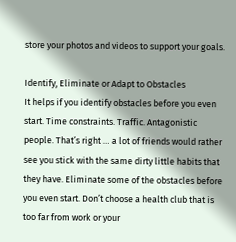store your photos and videos to support your goals.

Identify, Eliminate or Adapt to Obstacles
It helps if you identify obstacles before you even start. Time constraints. Traffic. Antagonistic people. That’s right … a lot of friends would rather see you stick with the same dirty little habits that they have. Eliminate some of the obstacles before you even start. Don’t choose a health club that is too far from work or your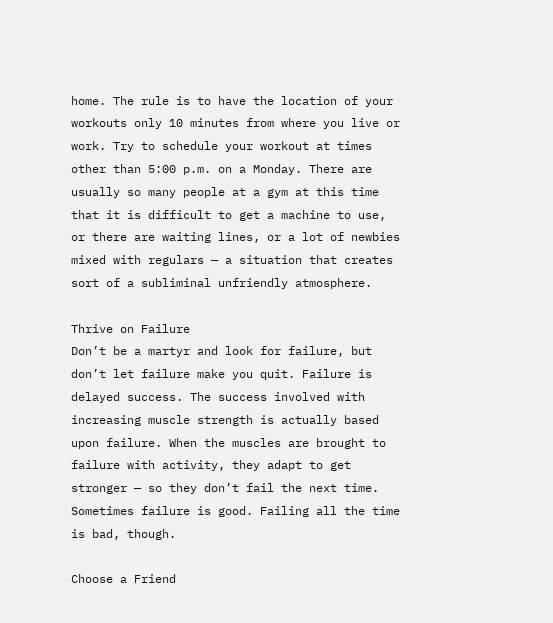home. The rule is to have the location of your workouts only 10 minutes from where you live or work. Try to schedule your workout at times other than 5:00 p.m. on a Monday. There are usually so many people at a gym at this time that it is difficult to get a machine to use, or there are waiting lines, or a lot of newbies mixed with regulars — a situation that creates sort of a subliminal unfriendly atmosphere.

Thrive on Failure
Don’t be a martyr and look for failure, but don’t let failure make you quit. Failure is delayed success. The success involved with increasing muscle strength is actually based upon failure. When the muscles are brought to failure with activity, they adapt to get stronger — so they don’t fail the next time. Sometimes failure is good. Failing all the time is bad, though.

Choose a Friend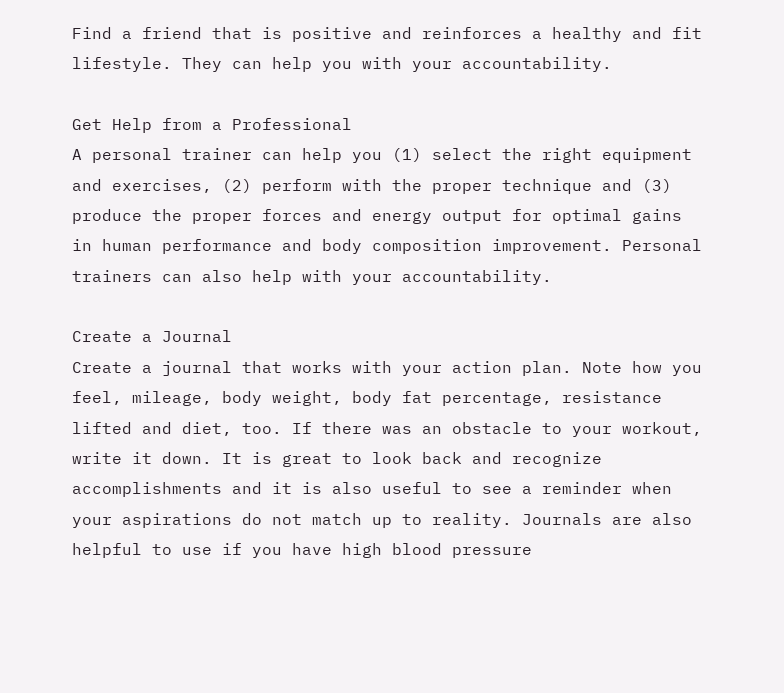Find a friend that is positive and reinforces a healthy and fit lifestyle. They can help you with your accountability.

Get Help from a Professional
A personal trainer can help you (1) select the right equipment and exercises, (2) perform with the proper technique and (3) produce the proper forces and energy output for optimal gains in human performance and body composition improvement. Personal trainers can also help with your accountability.

Create a Journal
Create a journal that works with your action plan. Note how you feel, mileage, body weight, body fat percentage, resistance lifted and diet, too. If there was an obstacle to your workout, write it down. It is great to look back and recognize accomplishments and it is also useful to see a reminder when your aspirations do not match up to reality. Journals are also helpful to use if you have high blood pressure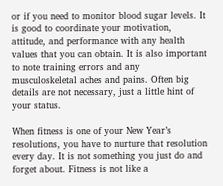or if you need to monitor blood sugar levels. It is good to coordinate your motivation, attitude, and performance with any health values that you can obtain. It is also important to note training errors and any musculoskeletal aches and pains. Often big details are not necessary, just a little hint of your status.

When fitness is one of your New Year’s resolutions, you have to nurture that resolution every day. It is not something you just do and forget about. Fitness is not like a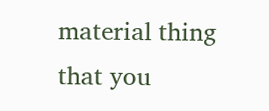material thing that you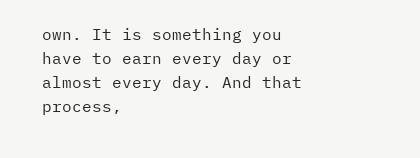own. It is something you have to earn every day or almost every day. And that process,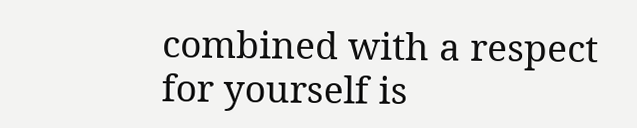combined with a respect for yourself is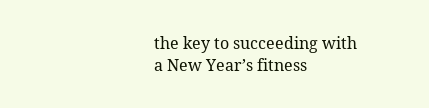the key to succeeding with a New Year’s fitness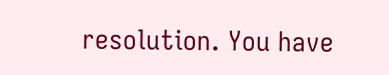resolution. You have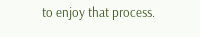to enjoy that process.